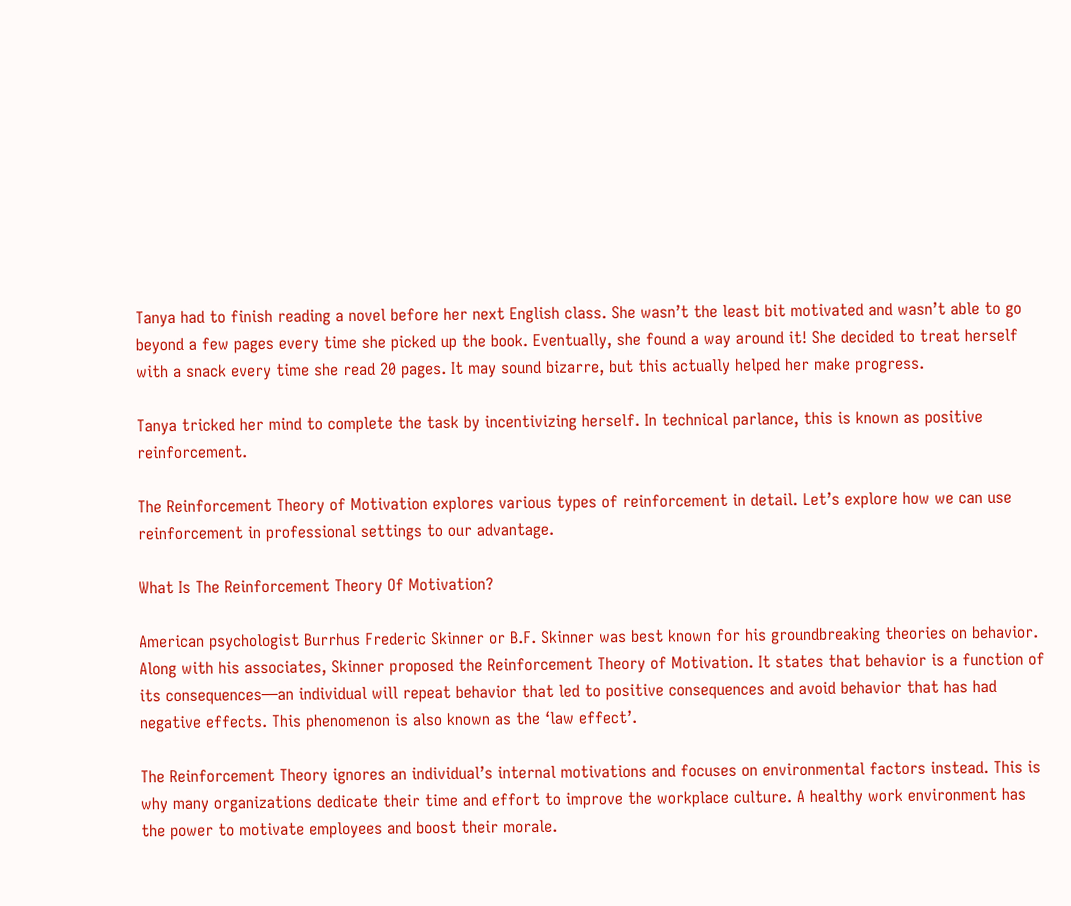Tanya had to finish reading a novel before her next English class. She wasn’t the least bit motivated and wasn’t able to go beyond a few pages every time she picked up the book. Eventually, she found a way around it! She decided to treat herself with a snack every time she read 20 pages. It may sound bizarre, but this actually helped her make progress.

Tanya tricked her mind to complete the task by incentivizing herself. In technical parlance, this is known as positive reinforcement.

The Reinforcement Theory of Motivation explores various types of reinforcement in detail. Let’s explore how we can use reinforcement in professional settings to our advantage.

What Is The Reinforcement Theory Of Motivation?

American psychologist Burrhus Frederic Skinner or B.F. Skinner was best known for his groundbreaking theories on behavior. Along with his associates, Skinner proposed the Reinforcement Theory of Motivation. It states that behavior is a function of its consequences—an individual will repeat behavior that led to positive consequences and avoid behavior that has had negative effects. This phenomenon is also known as the ‘law effect’.

The Reinforcement Theory ignores an individual’s internal motivations and focuses on environmental factors instead. This is why many organizations dedicate their time and effort to improve the workplace culture. A healthy work environment has the power to motivate employees and boost their morale.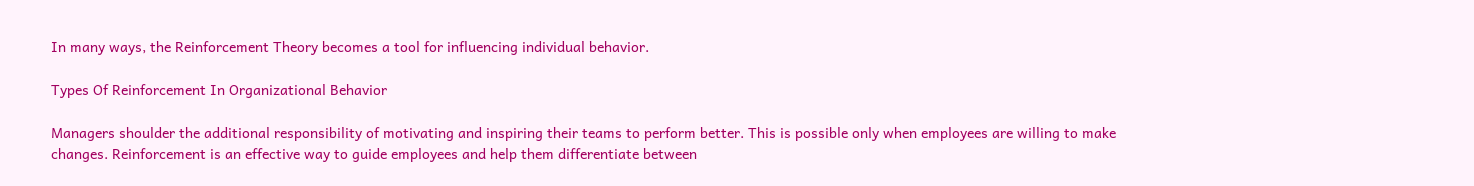In many ways, the Reinforcement Theory becomes a tool for influencing individual behavior.

Types Of Reinforcement In Organizational Behavior

Managers shoulder the additional responsibility of motivating and inspiring their teams to perform better. This is possible only when employees are willing to make changes. Reinforcement is an effective way to guide employees and help them differentiate between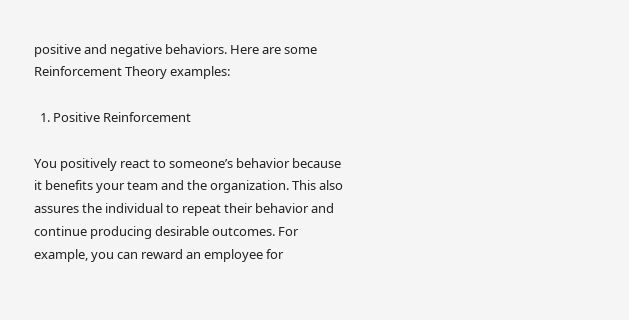positive and negative behaviors. Here are some Reinforcement Theory examples:

  1. Positive Reinforcement

You positively react to someone’s behavior because it benefits your team and the organization. This also assures the individual to repeat their behavior and continue producing desirable outcomes. For example, you can reward an employee for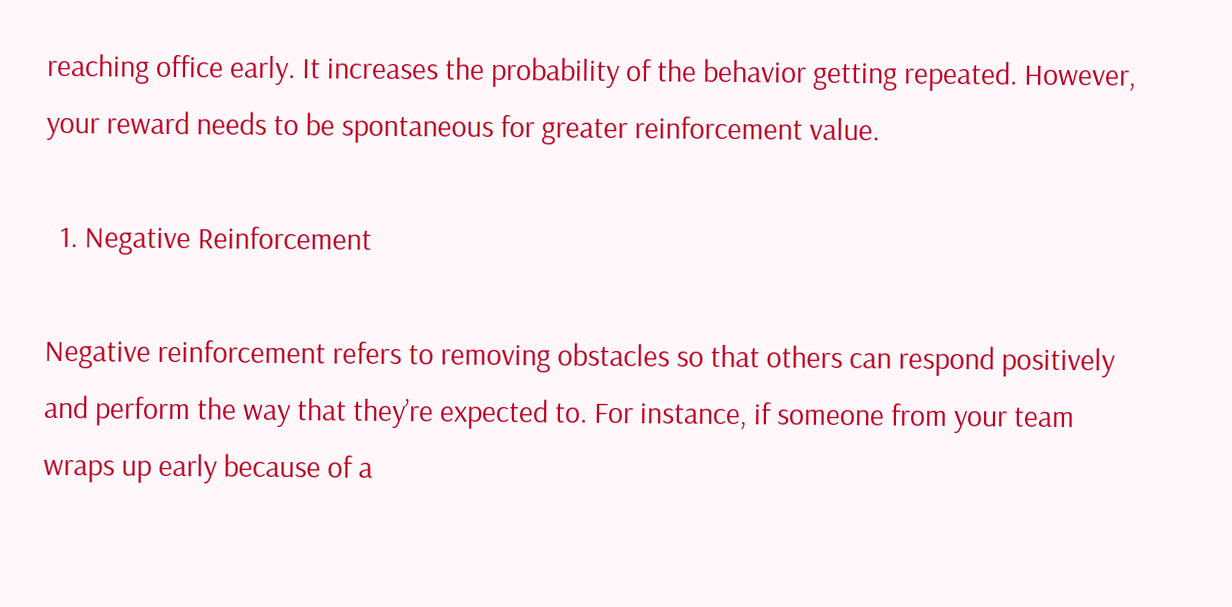reaching office early. It increases the probability of the behavior getting repeated. However, your reward needs to be spontaneous for greater reinforcement value.

  1. Negative Reinforcement

Negative reinforcement refers to removing obstacles so that others can respond positively and perform the way that they’re expected to. For instance, if someone from your team wraps up early because of a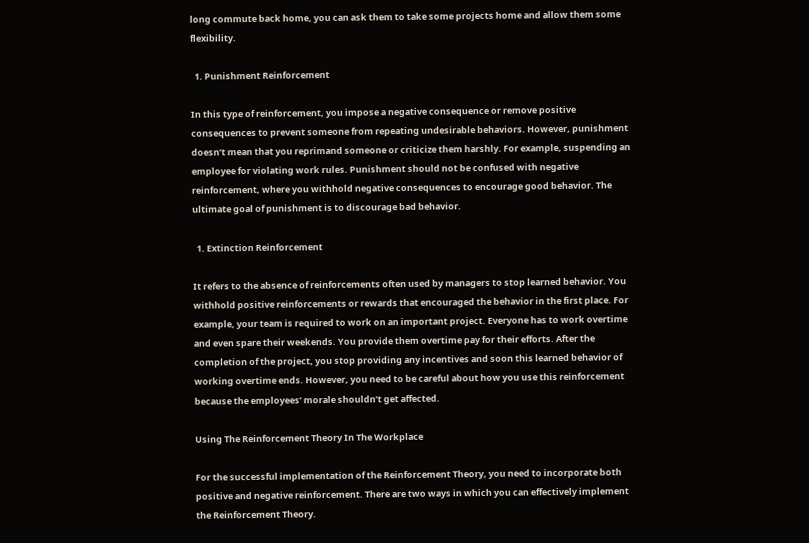long commute back home, you can ask them to take some projects home and allow them some flexibility.

  1. Punishment Reinforcement

In this type of reinforcement, you impose a negative consequence or remove positive consequences to prevent someone from repeating undesirable behaviors. However, punishment doesn’t mean that you reprimand someone or criticize them harshly. For example, suspending an employee for violating work rules. Punishment should not be confused with negative reinforcement, where you withhold negative consequences to encourage good behavior. The ultimate goal of punishment is to discourage bad behavior.

  1. Extinction Reinforcement

It refers to the absence of reinforcements often used by managers to stop learned behavior. You withhold positive reinforcements or rewards that encouraged the behavior in the first place. For example, your team is required to work on an important project. Everyone has to work overtime and even spare their weekends. You provide them overtime pay for their efforts. After the completion of the project, you stop providing any incentives and soon this learned behavior of working overtime ends. However, you need to be careful about how you use this reinforcement because the employees’ morale shouldn’t get affected.

Using The Reinforcement Theory In The Workplace

For the successful implementation of the Reinforcement Theory, you need to incorporate both positive and negative reinforcement. There are two ways in which you can effectively implement the Reinforcement Theory.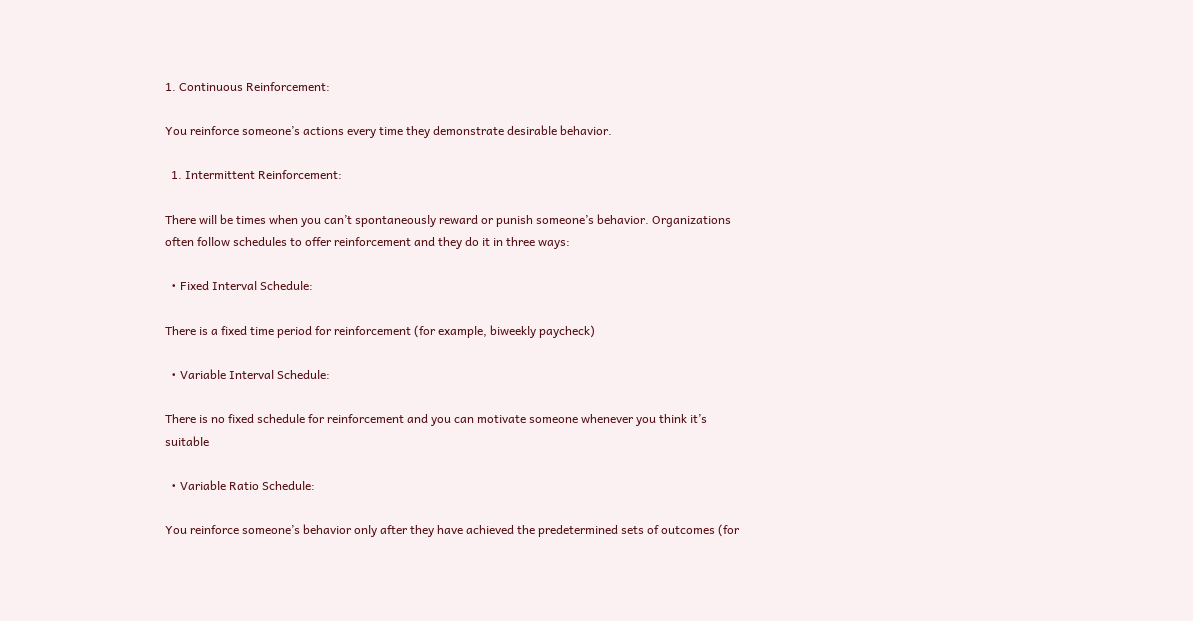1. Continuous Reinforcement:

You reinforce someone’s actions every time they demonstrate desirable behavior.

  1. Intermittent Reinforcement:

There will be times when you can’t spontaneously reward or punish someone’s behavior. Organizations often follow schedules to offer reinforcement and they do it in three ways:

  • Fixed Interval Schedule:

There is a fixed time period for reinforcement (for example, biweekly paycheck)

  • Variable Interval Schedule:

There is no fixed schedule for reinforcement and you can motivate someone whenever you think it’s suitable

  • Variable Ratio Schedule:

You reinforce someone’s behavior only after they have achieved the predetermined sets of outcomes (for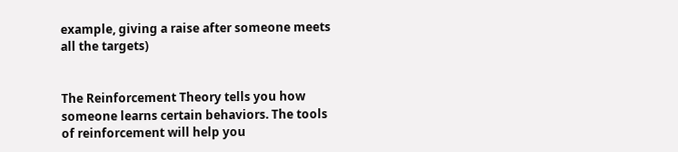example, giving a raise after someone meets all the targets)


The Reinforcement Theory tells you how someone learns certain behaviors. The tools of reinforcement will help you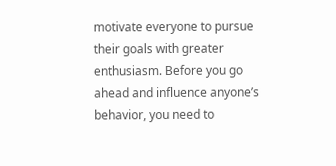motivate everyone to pursue their goals with greater enthusiasm. Before you go ahead and influence anyone’s behavior, you need to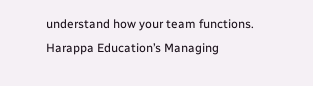understand how your team functions. Harappa Education’s Managing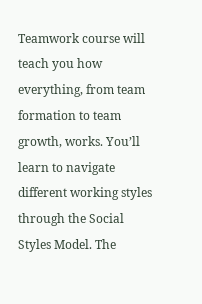Teamwork course will teach you how everything, from team formation to team growth, works. You’ll learn to navigate different working styles through the Social Styles Model. The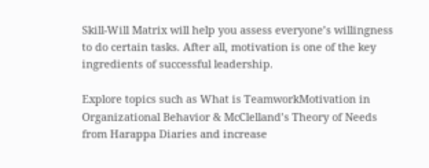Skill-Will Matrix will help you assess everyone’s willingness to do certain tasks. After all, motivation is one of the key ingredients of successful leadership.

Explore topics such as What is TeamworkMotivation in Organizational Behavior & McClelland’s Theory of Needs from Harappa Diaries and increase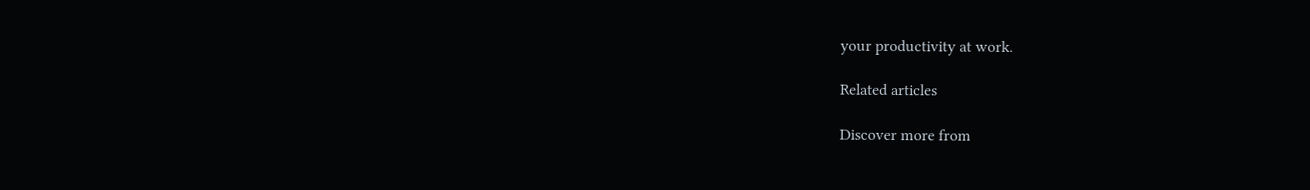your productivity at work.

Related articles

Discover more from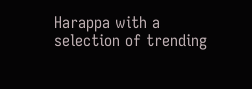Harappa with a selection of trending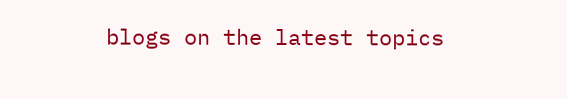blogs on the latest topics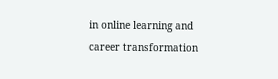in online learning and career transformation